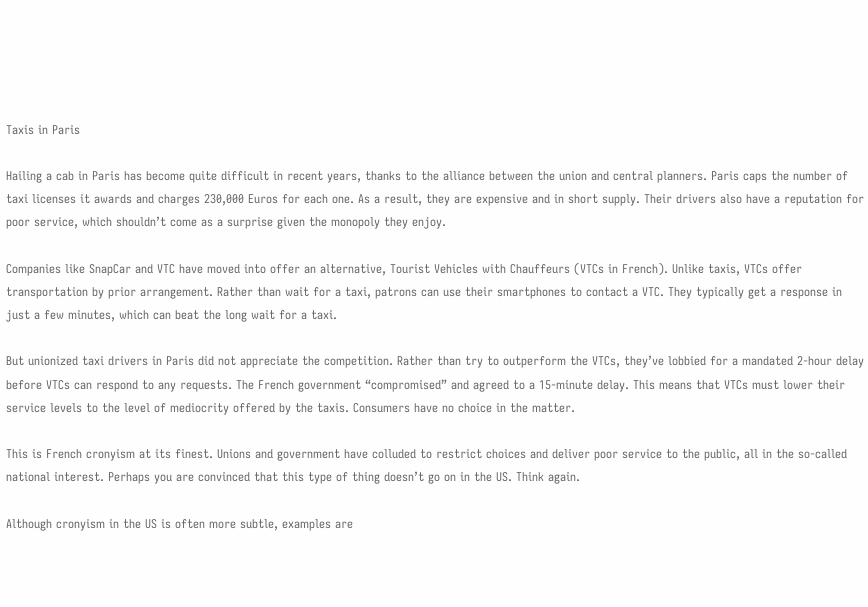Taxis in Paris

Hailing a cab in Paris has become quite difficult in recent years, thanks to the alliance between the union and central planners. Paris caps the number of taxi licenses it awards and charges 230,000 Euros for each one. As a result, they are expensive and in short supply. Their drivers also have a reputation for poor service, which shouldn’t come as a surprise given the monopoly they enjoy.

Companies like SnapCar and VTC have moved into offer an alternative, Tourist Vehicles with Chauffeurs (VTCs in French). Unlike taxis, VTCs offer transportation by prior arrangement. Rather than wait for a taxi, patrons can use their smartphones to contact a VTC. They typically get a response in just a few minutes, which can beat the long wait for a taxi.

But unionized taxi drivers in Paris did not appreciate the competition. Rather than try to outperform the VTCs, they’ve lobbied for a mandated 2-hour delay before VTCs can respond to any requests. The French government “compromised” and agreed to a 15-minute delay. This means that VTCs must lower their service levels to the level of mediocrity offered by the taxis. Consumers have no choice in the matter.

This is French cronyism at its finest. Unions and government have colluded to restrict choices and deliver poor service to the public, all in the so-called national interest. Perhaps you are convinced that this type of thing doesn’t go on in the US. Think again.

Although cronyism in the US is often more subtle, examples are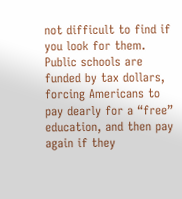not difficult to find if you look for them. Public schools are funded by tax dollars, forcing Americans to pay dearly for a “free” education, and then pay again if they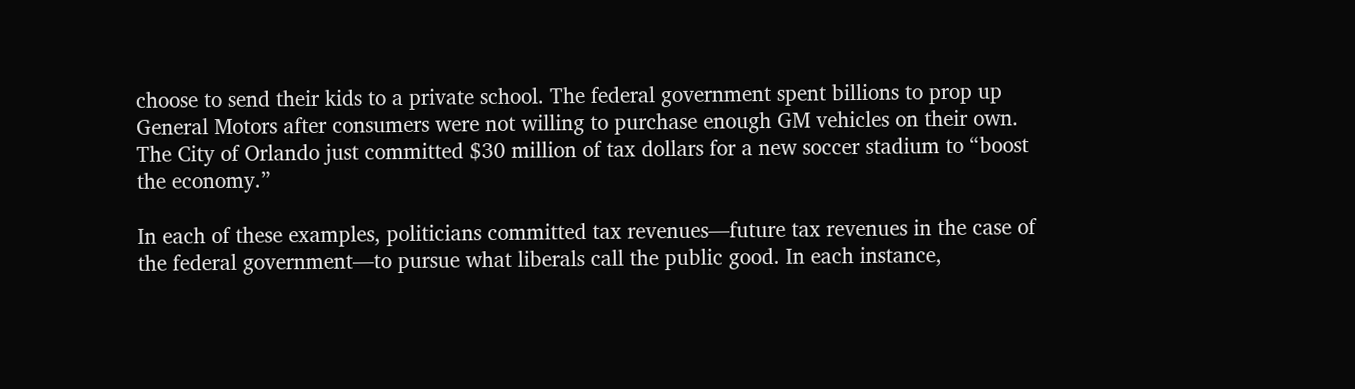choose to send their kids to a private school. The federal government spent billions to prop up General Motors after consumers were not willing to purchase enough GM vehicles on their own. The City of Orlando just committed $30 million of tax dollars for a new soccer stadium to “boost the economy.”

In each of these examples, politicians committed tax revenues—future tax revenues in the case of the federal government—to pursue what liberals call the public good. In each instance,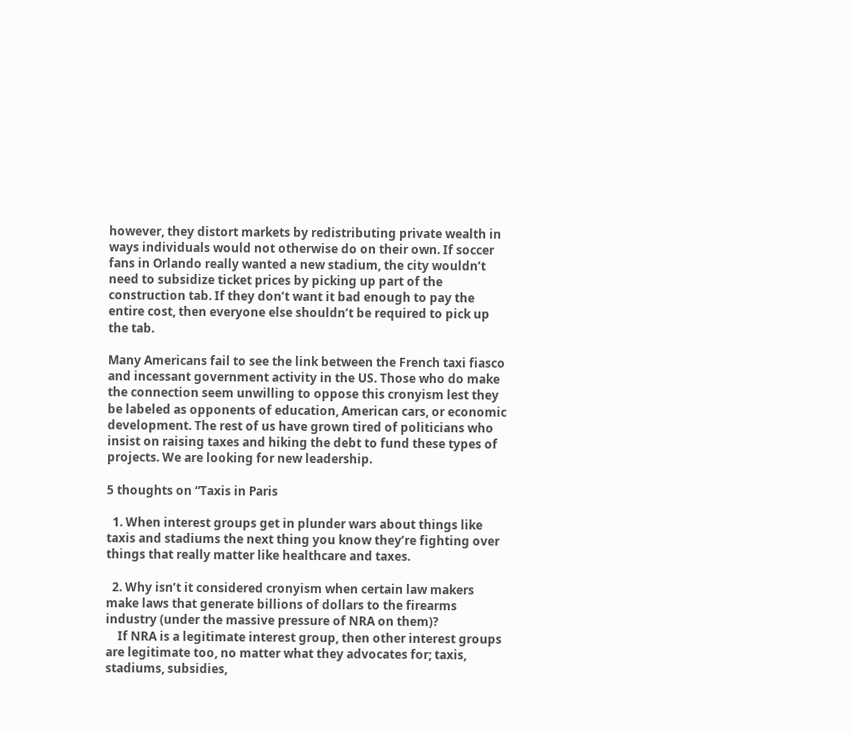however, they distort markets by redistributing private wealth in ways individuals would not otherwise do on their own. If soccer fans in Orlando really wanted a new stadium, the city wouldn’t need to subsidize ticket prices by picking up part of the construction tab. If they don’t want it bad enough to pay the entire cost, then everyone else shouldn’t be required to pick up the tab.

Many Americans fail to see the link between the French taxi fiasco and incessant government activity in the US. Those who do make the connection seem unwilling to oppose this cronyism lest they be labeled as opponents of education, American cars, or economic development. The rest of us have grown tired of politicians who insist on raising taxes and hiking the debt to fund these types of projects. We are looking for new leadership.

5 thoughts on “Taxis in Paris

  1. When interest groups get in plunder wars about things like taxis and stadiums the next thing you know they’re fighting over things that really matter like healthcare and taxes.

  2. Why isn’t it considered cronyism when certain law makers make laws that generate billions of dollars to the firearms industry (under the massive pressure of NRA on them)?
    If NRA is a legitimate interest group, then other interest groups are legitimate too, no matter what they advocates for; taxis, stadiums, subsidies,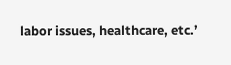labor issues, healthcare, etc.’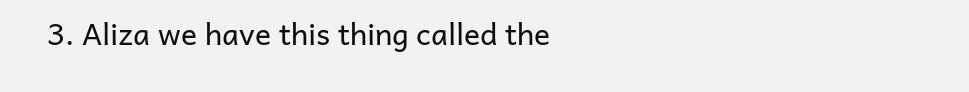3. Aliza we have this thing called the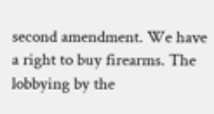second amendment. We have a right to buy firearms. The lobbying by the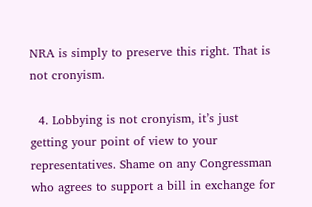NRA is simply to preserve this right. That is not cronyism.

  4. Lobbying is not cronyism, it’s just getting your point of view to your representatives. Shame on any Congressman who agrees to support a bill in exchange for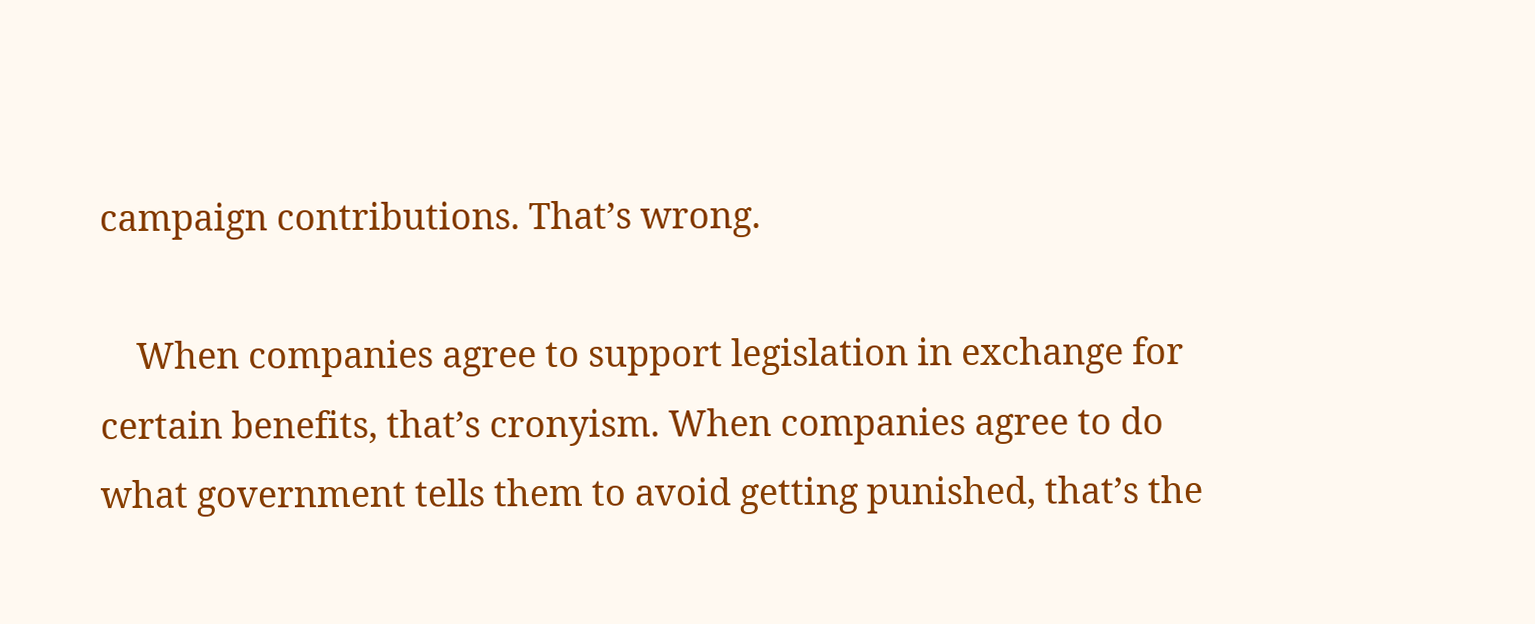campaign contributions. That’s wrong.

    When companies agree to support legislation in exchange for certain benefits, that’s cronyism. When companies agree to do what government tells them to avoid getting punished, that’s the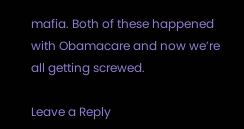mafia. Both of these happened with Obamacare and now we’re all getting screwed.

Leave a Reply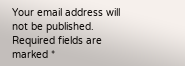Your email address will not be published. Required fields are marked *